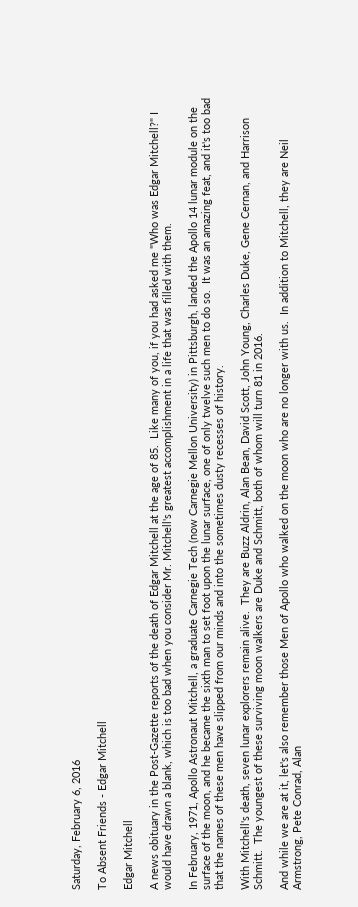Saturday, February 6, 2016

To Absent Friends - Edgar Mitchell

Edgar Mitchell

A news obituary in the Post-Gazette reports of the death of Edgar Mitchell at the age of 85.  Like many of you, if you had asked me "Who was Edgar Mitchell?" I would have drawn a blank, which is too bad when you consider Mr. Mitchell's greatest accomplishment in a life that was filled with them.

In February, 1971, Apollo Astronaut Mitchell, a graduate Carnegie Tech (now Carnegie Mellon University) in Pittsburgh, landed the Apollo 14 lunar module on the surface of the moon, and he became the sixth man to set foot upon the lunar surface, one of only twelve such men to do so.  It was an amazing feat, and it's too bad that the names of these men have slipped from our minds and into the sometimes dusty recesses of history.

With Mitchell's death, seven lunar explorers remain alive.  They are Buzz Aldrin, Alan Bean, David Scott, John Young, Charles Duke, Gene Cernan, and Harrison Schmitt.  The youngest of these surviving moon walkers are Duke and Schmitt, both of whom will turn 81 in 2016.

And while we are at it, let's also remember those Men of Apollo who walked on the moon who are no longer with us.  In addition to Mitchell, they are Neil Armstrong, Pete Conrad, Alan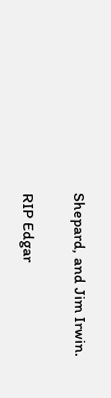Shepard, and Jim Irwin.

RIP Edgar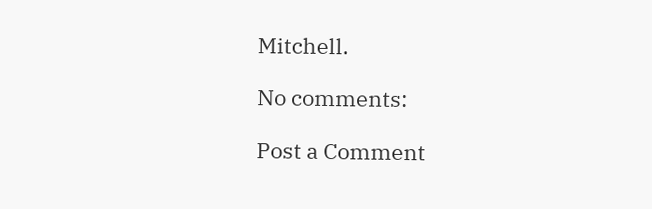Mitchell.

No comments:

Post a Comment